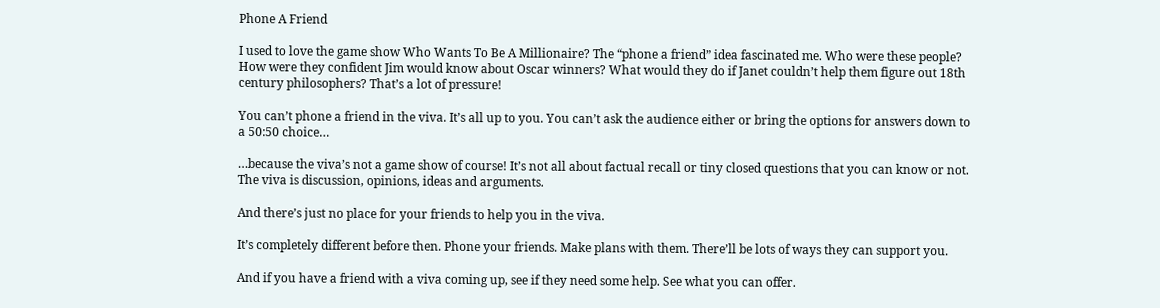Phone A Friend

I used to love the game show Who Wants To Be A Millionaire? The “phone a friend” idea fascinated me. Who were these people? How were they confident Jim would know about Oscar winners? What would they do if Janet couldn’t help them figure out 18th century philosophers? That’s a lot of pressure!

You can’t phone a friend in the viva. It’s all up to you. You can’t ask the audience either or bring the options for answers down to a 50:50 choice…

…because the viva’s not a game show of course! It’s not all about factual recall or tiny closed questions that you can know or not. The viva is discussion, opinions, ideas and arguments.

And there’s just no place for your friends to help you in the viva.

It’s completely different before then. Phone your friends. Make plans with them. There’ll be lots of ways they can support you.

And if you have a friend with a viva coming up, see if they need some help. See what you can offer.